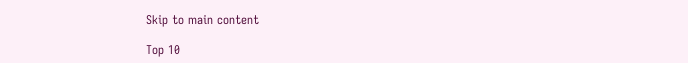Skip to main content

Top 10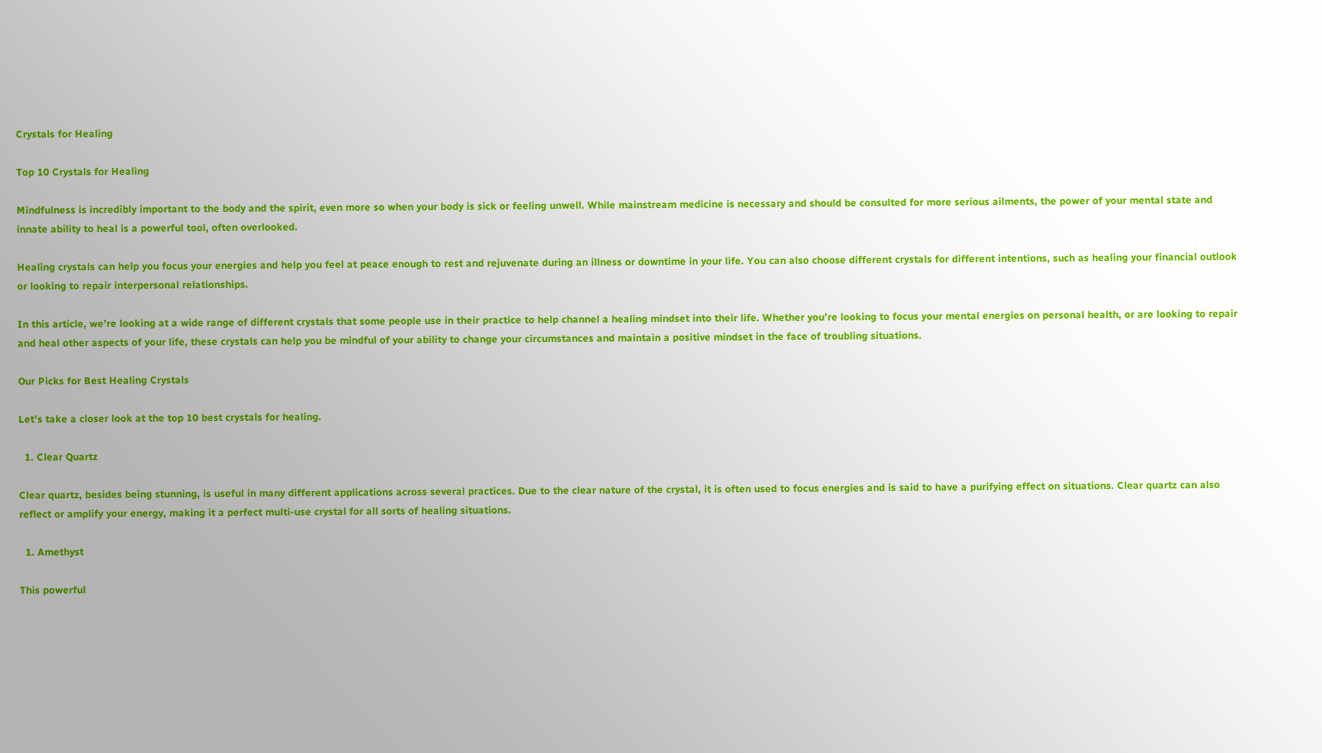Crystals for Healing

Top 10 Crystals for Healing

Mindfulness is incredibly important to the body and the spirit, even more so when your body is sick or feeling unwell. While mainstream medicine is necessary and should be consulted for more serious ailments, the power of your mental state and innate ability to heal is a powerful tool, often overlooked.

Healing crystals can help you focus your energies and help you feel at peace enough to rest and rejuvenate during an illness or downtime in your life. You can also choose different crystals for different intentions, such as healing your financial outlook or looking to repair interpersonal relationships.

In this article, we’re looking at a wide range of different crystals that some people use in their practice to help channel a healing mindset into their life. Whether you’re looking to focus your mental energies on personal health, or are looking to repair and heal other aspects of your life, these crystals can help you be mindful of your ability to change your circumstances and maintain a positive mindset in the face of troubling situations.

Our Picks for Best Healing Crystals

Let’s take a closer look at the top 10 best crystals for healing.

  1. Clear Quartz

Clear quartz, besides being stunning, is useful in many different applications across several practices. Due to the clear nature of the crystal, it is often used to focus energies and is said to have a purifying effect on situations. Clear quartz can also reflect or amplify your energy, making it a perfect multi-use crystal for all sorts of healing situations.

  1. Amethyst

This powerful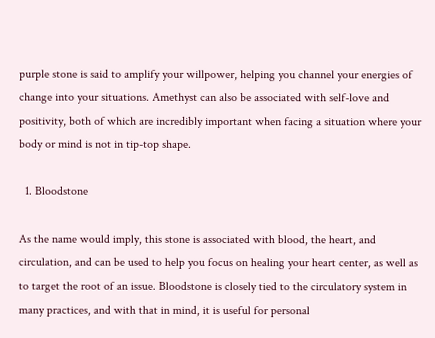purple stone is said to amplify your willpower, helping you channel your energies of change into your situations. Amethyst can also be associated with self-love and positivity, both of which are incredibly important when facing a situation where your body or mind is not in tip-top shape.

  1. Bloodstone

As the name would imply, this stone is associated with blood, the heart, and circulation, and can be used to help you focus on healing your heart center, as well as to target the root of an issue. Bloodstone is closely tied to the circulatory system in many practices, and with that in mind, it is useful for personal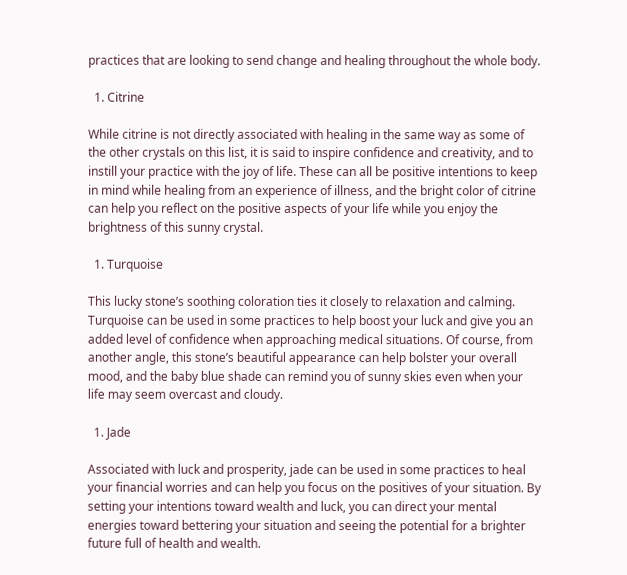practices that are looking to send change and healing throughout the whole body.

  1. Citrine

While citrine is not directly associated with healing in the same way as some of the other crystals on this list, it is said to inspire confidence and creativity, and to instill your practice with the joy of life. These can all be positive intentions to keep in mind while healing from an experience of illness, and the bright color of citrine can help you reflect on the positive aspects of your life while you enjoy the brightness of this sunny crystal.

  1. Turquoise

This lucky stone’s soothing coloration ties it closely to relaxation and calming. Turquoise can be used in some practices to help boost your luck and give you an added level of confidence when approaching medical situations. Of course, from another angle, this stone’s beautiful appearance can help bolster your overall mood, and the baby blue shade can remind you of sunny skies even when your life may seem overcast and cloudy.

  1. Jade

Associated with luck and prosperity, jade can be used in some practices to heal your financial worries and can help you focus on the positives of your situation. By setting your intentions toward wealth and luck, you can direct your mental energies toward bettering your situation and seeing the potential for a brighter future full of health and wealth.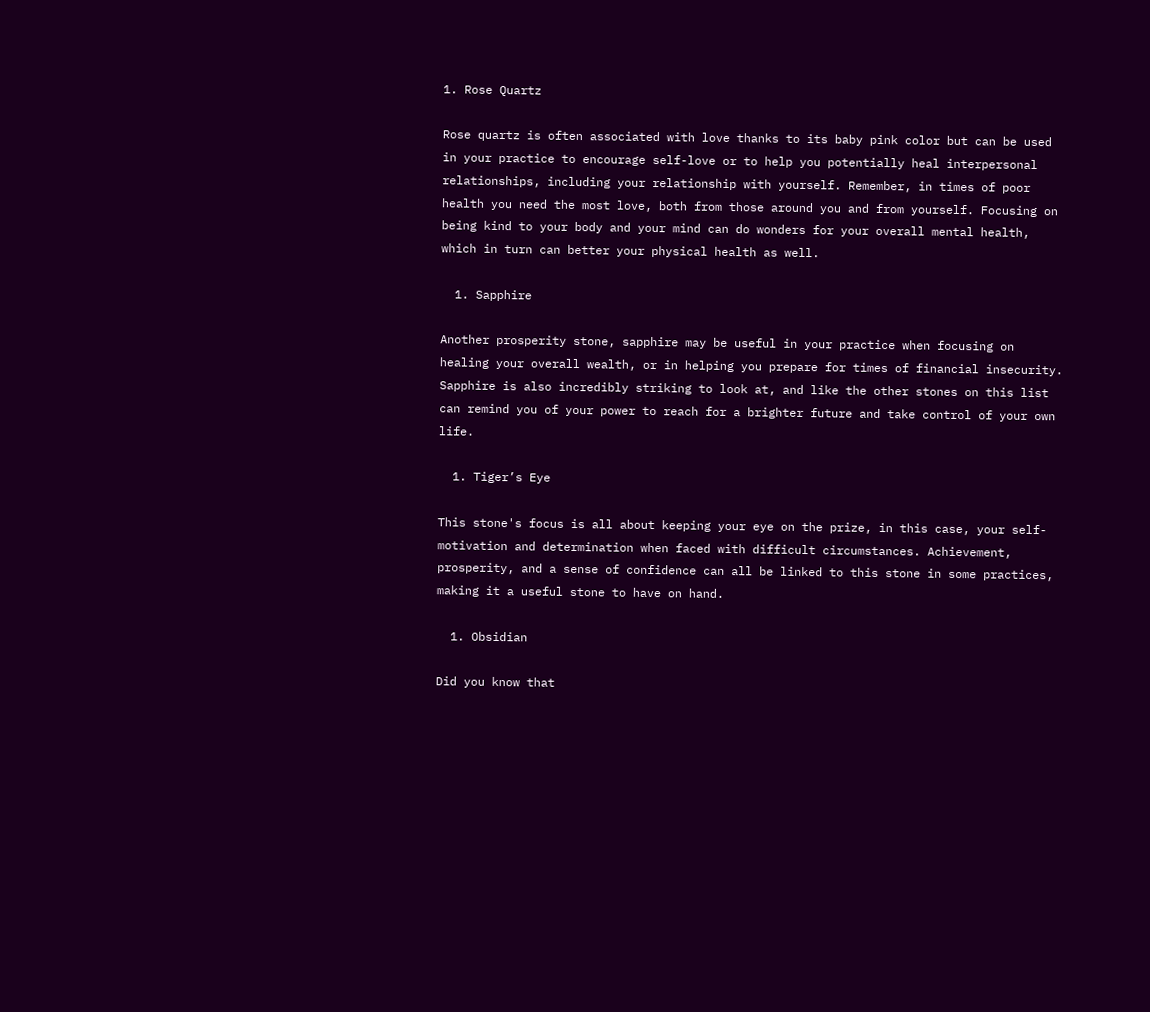1. Rose Quartz

Rose quartz is often associated with love thanks to its baby pink color but can be used in your practice to encourage self-love or to help you potentially heal interpersonal relationships, including your relationship with yourself. Remember, in times of poor health you need the most love, both from those around you and from yourself. Focusing on being kind to your body and your mind can do wonders for your overall mental health, which in turn can better your physical health as well.

  1. Sapphire

Another prosperity stone, sapphire may be useful in your practice when focusing on healing your overall wealth, or in helping you prepare for times of financial insecurity. Sapphire is also incredibly striking to look at, and like the other stones on this list can remind you of your power to reach for a brighter future and take control of your own life.

  1. Tiger’s Eye

This stone's focus is all about keeping your eye on the prize, in this case, your self-motivation and determination when faced with difficult circumstances. Achievement, prosperity, and a sense of confidence can all be linked to this stone in some practices, making it a useful stone to have on hand.

  1. Obsidian

Did you know that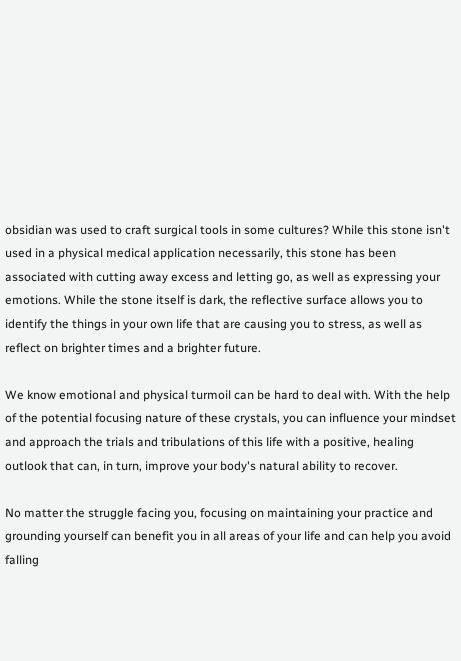obsidian was used to craft surgical tools in some cultures? While this stone isn't used in a physical medical application necessarily, this stone has been associated with cutting away excess and letting go, as well as expressing your emotions. While the stone itself is dark, the reflective surface allows you to identify the things in your own life that are causing you to stress, as well as reflect on brighter times and a brighter future.

We know emotional and physical turmoil can be hard to deal with. With the help of the potential focusing nature of these crystals, you can influence your mindset and approach the trials and tribulations of this life with a positive, healing outlook that can, in turn, improve your body's natural ability to recover.

No matter the struggle facing you, focusing on maintaining your practice and grounding yourself can benefit you in all areas of your life and can help you avoid falling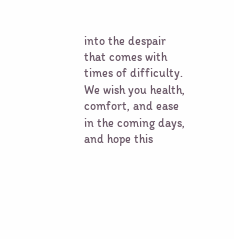into the despair that comes with times of difficulty. We wish you health, comfort, and ease in the coming days, and hope this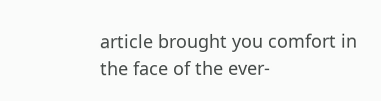article brought you comfort in the face of the ever-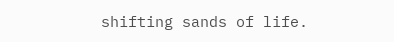shifting sands of life.